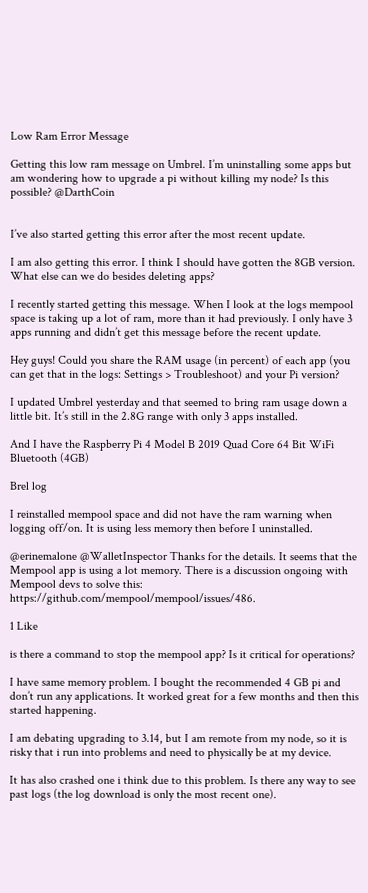Low Ram Error Message

Getting this low ram message on Umbrel. I’m uninstalling some apps but am wondering how to upgrade a pi without killing my node? Is this possible? @DarthCoin


I’ve also started getting this error after the most recent update.

I am also getting this error. I think I should have gotten the 8GB version. What else can we do besides deleting apps?

I recently started getting this message. When I look at the logs mempool space is taking up a lot of ram, more than it had previously. I only have 3 apps running and didn’t get this message before the recent update.

Hey guys! Could you share the RAM usage (in percent) of each app (you can get that in the logs: Settings > Troubleshoot) and your Pi version?

I updated Umbrel yesterday and that seemed to bring ram usage down a little bit. It’s still in the 2.8G range with only 3 apps installed.

And I have the Raspberry Pi 4 Model B 2019 Quad Core 64 Bit WiFi Bluetooth (4GB)

Brel log

I reinstalled mempool space and did not have the ram warning when logging off/on. It is using less memory then before I uninstalled.

@erinemalone @WalletInspector Thanks for the details. It seems that the Mempool app is using a lot memory. There is a discussion ongoing with Mempool devs to solve this: https://github.com/mempool/mempool/issues/486.

1 Like

is there a command to stop the mempool app? Is it critical for operations?

I have same memory problem. I bought the recommended 4 GB pi and don’t run any applications. It worked great for a few months and then this started happening.

I am debating upgrading to 3.14, but I am remote from my node, so it is risky that i run into problems and need to physically be at my device.

It has also crashed one i think due to this problem. Is there any way to see past logs (the log download is only the most recent one).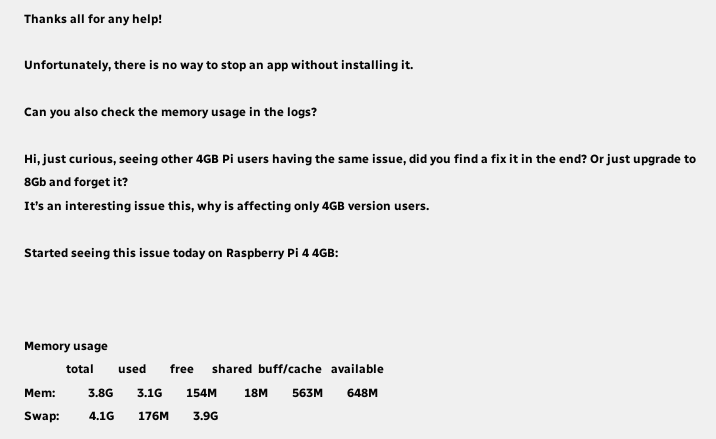Thanks all for any help!

Unfortunately, there is no way to stop an app without installing it.

Can you also check the memory usage in the logs?

Hi, just curious, seeing other 4GB Pi users having the same issue, did you find a fix it in the end? Or just upgrade to 8Gb and forget it?
It’s an interesting issue this, why is affecting only 4GB version users.

Started seeing this issue today on Raspberry Pi 4 4GB:



Memory usage
              total        used        free      shared  buff/cache   available
Mem:           3.8G        3.1G        154M         18M        563M        648M
Swap:          4.1G        176M        3.9G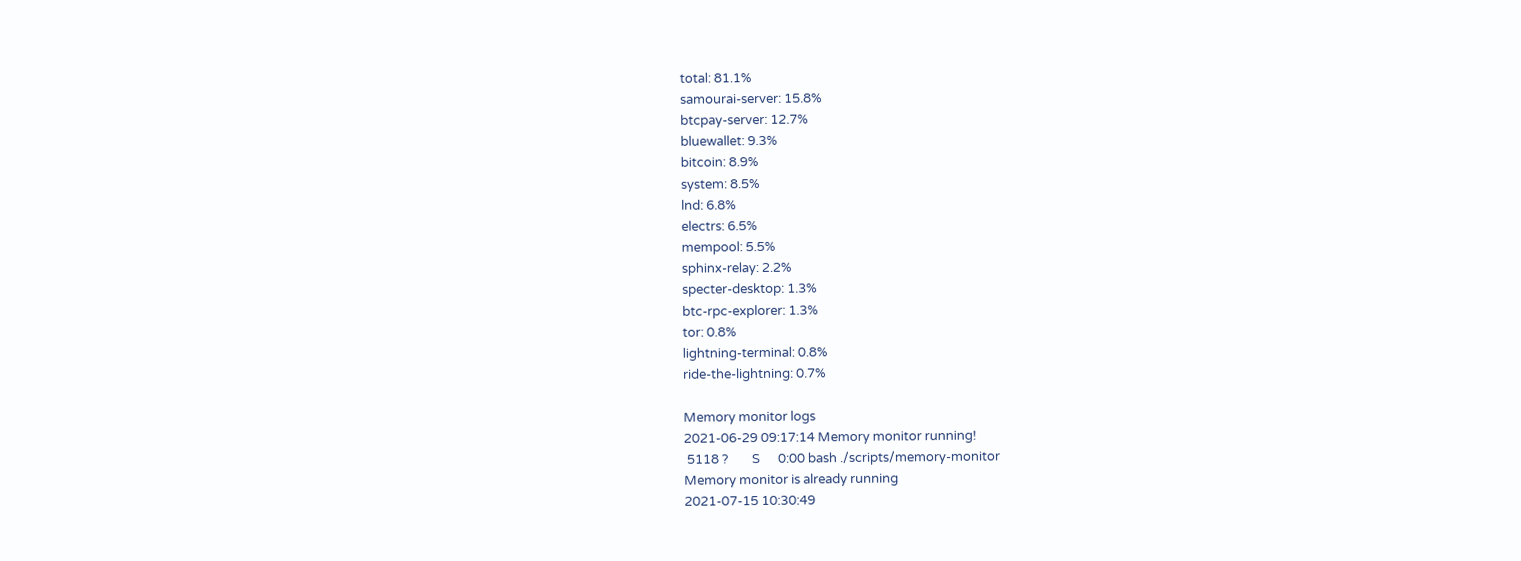total: 81.1%
samourai-server: 15.8%
btcpay-server: 12.7%
bluewallet: 9.3%
bitcoin: 8.9%
system: 8.5%
lnd: 6.8%
electrs: 6.5%
mempool: 5.5%
sphinx-relay: 2.2%
specter-desktop: 1.3%
btc-rpc-explorer: 1.3%
tor: 0.8%
lightning-terminal: 0.8%
ride-the-lightning: 0.7%

Memory monitor logs
2021-06-29 09:17:14 Memory monitor running!
 5118 ?        S      0:00 bash ./scripts/memory-monitor
Memory monitor is already running
2021-07-15 10:30:49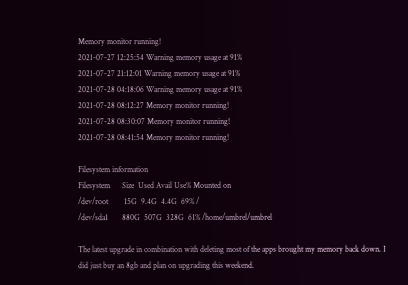Memory monitor running!
2021-07-27 12:25:54 Warning memory usage at 91%
2021-07-27 21:12:01 Warning memory usage at 91%
2021-07-28 04:18:06 Warning memory usage at 91%
2021-07-28 08:12:27 Memory monitor running!
2021-07-28 08:30:07 Memory monitor running!
2021-07-28 08:41:54 Memory monitor running!

Filesystem information
Filesystem      Size  Used Avail Use% Mounted on
/dev/root        15G  9.4G  4.4G  69% /
/dev/sda1       880G  507G  328G  61% /home/umbrel/umbrel

The latest upgrade in combination with deleting most of the apps brought my memory back down. I did just buy an 8gb and plan on upgrading this weekend.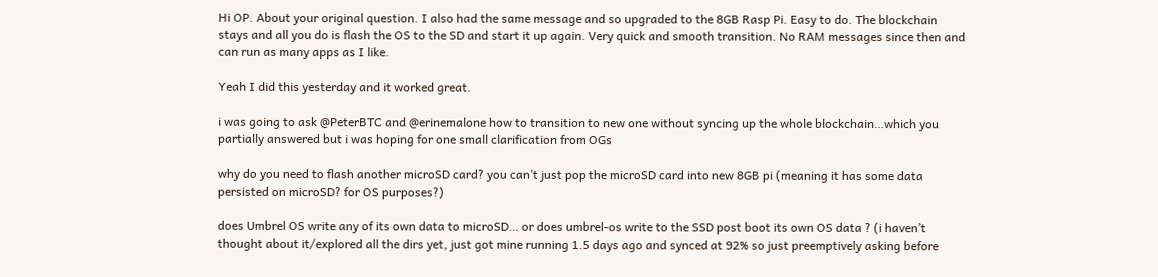Hi OP. About your original question. I also had the same message and so upgraded to the 8GB Rasp Pi. Easy to do. The blockchain stays and all you do is flash the OS to the SD and start it up again. Very quick and smooth transition. No RAM messages since then and can run as many apps as I like.

Yeah I did this yesterday and it worked great.

i was going to ask @PeterBTC and @erinemalone how to transition to new one without syncing up the whole blockchain…which you partially answered but i was hoping for one small clarification from OGs

why do you need to flash another microSD card? you can’t just pop the microSD card into new 8GB pi (meaning it has some data persisted on microSD? for OS purposes?)

does Umbrel OS write any of its own data to microSD… or does umbrel-os write to the SSD post boot its own OS data ? (i haven’t thought about it/explored all the dirs yet, just got mine running 1.5 days ago and synced at 92% so just preemptively asking before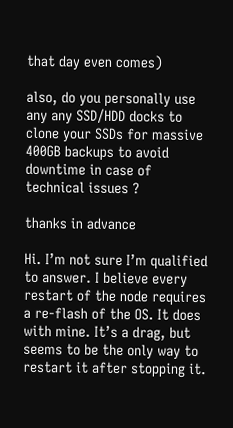that day even comes)

also, do you personally use any any SSD/HDD docks to clone your SSDs for massive 400GB backups to avoid downtime in case of technical issues ?

thanks in advance

Hi. I’m not sure I’m qualified to answer. I believe every restart of the node requires a re-flash of the OS. It does with mine. It’s a drag, but seems to be the only way to restart it after stopping it.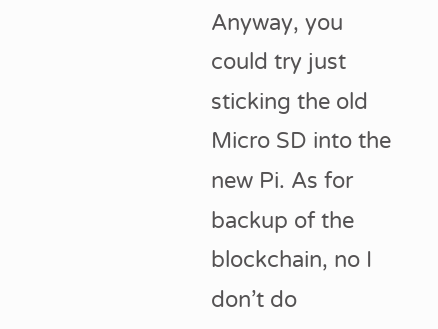Anyway, you could try just sticking the old Micro SD into the new Pi. As for backup of the blockchain, no I don’t do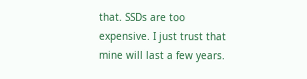that. SSDs are too expensive. I just trust that mine will last a few years.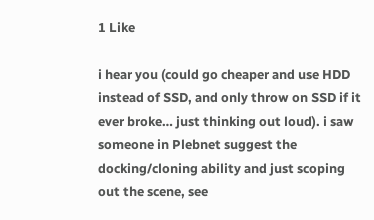1 Like

i hear you (could go cheaper and use HDD instead of SSD, and only throw on SSD if it ever broke… just thinking out loud). i saw someone in Plebnet suggest the docking/cloning ability and just scoping out the scene, see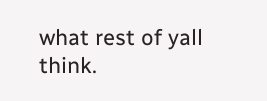what rest of yall think.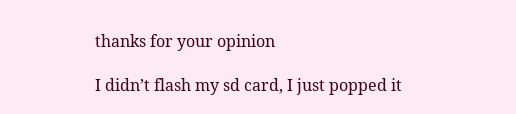thanks for your opinion

I didn’t flash my sd card, I just popped it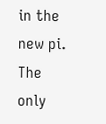in the new pi. The only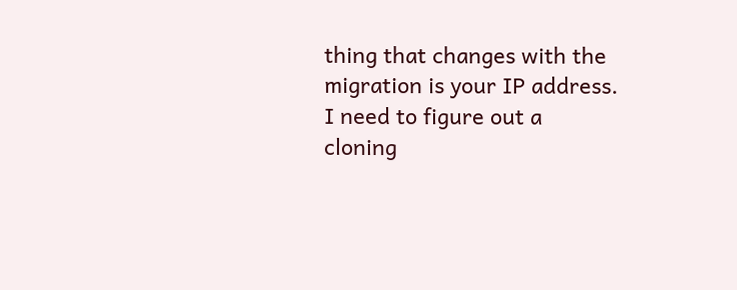thing that changes with the migration is your IP address.
I need to figure out a cloning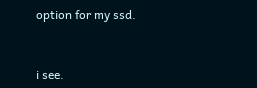option for my ssd.


i see.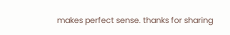makes perfect sense. thanks for sharing